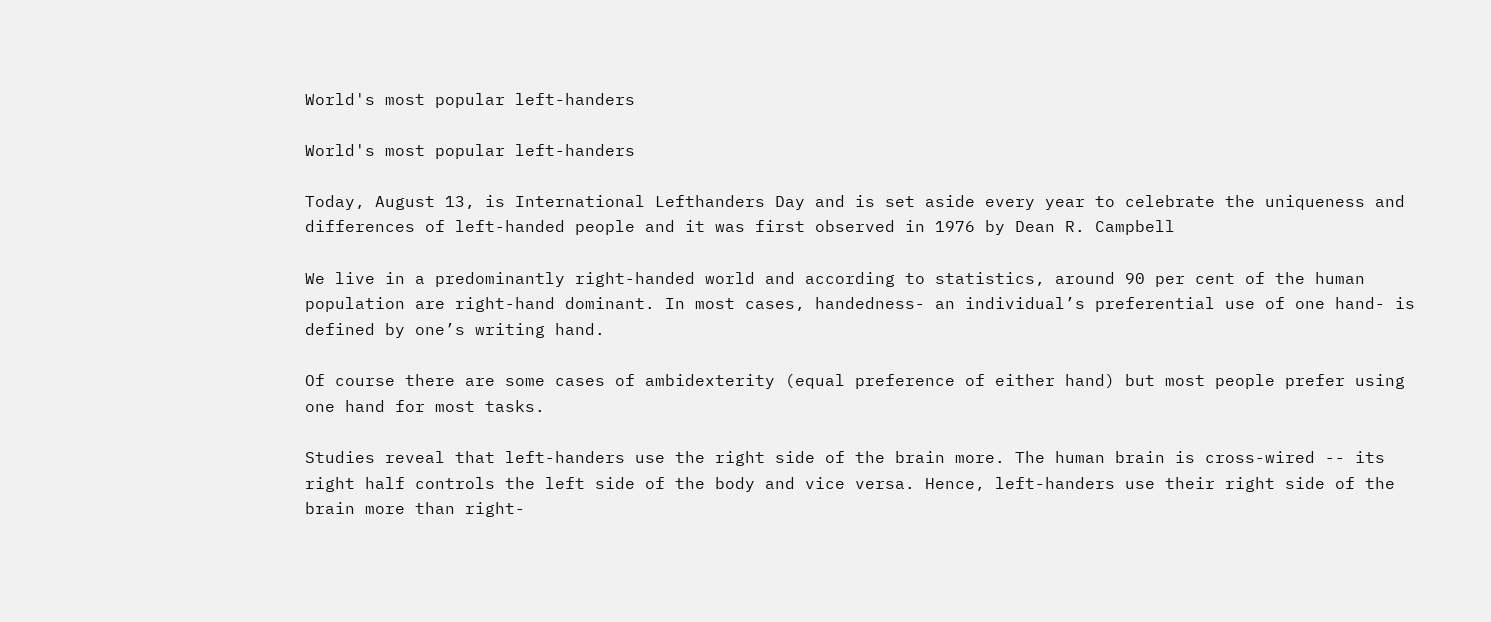World's most popular left-handers

World's most popular left-handers

Today, August 13, is International Lefthanders Day and is set aside every year to celebrate the uniqueness and differences of left-handed people and it was first observed in 1976 by Dean R. Campbell

We live in a predominantly right-handed world and according to statistics, around 90 per cent of the human population are right-hand dominant. In most cases, handedness- an individual’s preferential use of one hand- is defined by one’s writing hand.

Of course there are some cases of ambidexterity (equal preference of either hand) but most people prefer using one hand for most tasks.

Studies reveal that left-handers use the right side of the brain more. The human brain is cross-wired -- its right half controls the left side of the body and vice versa. Hence, left-handers use their right side of the brain more than right-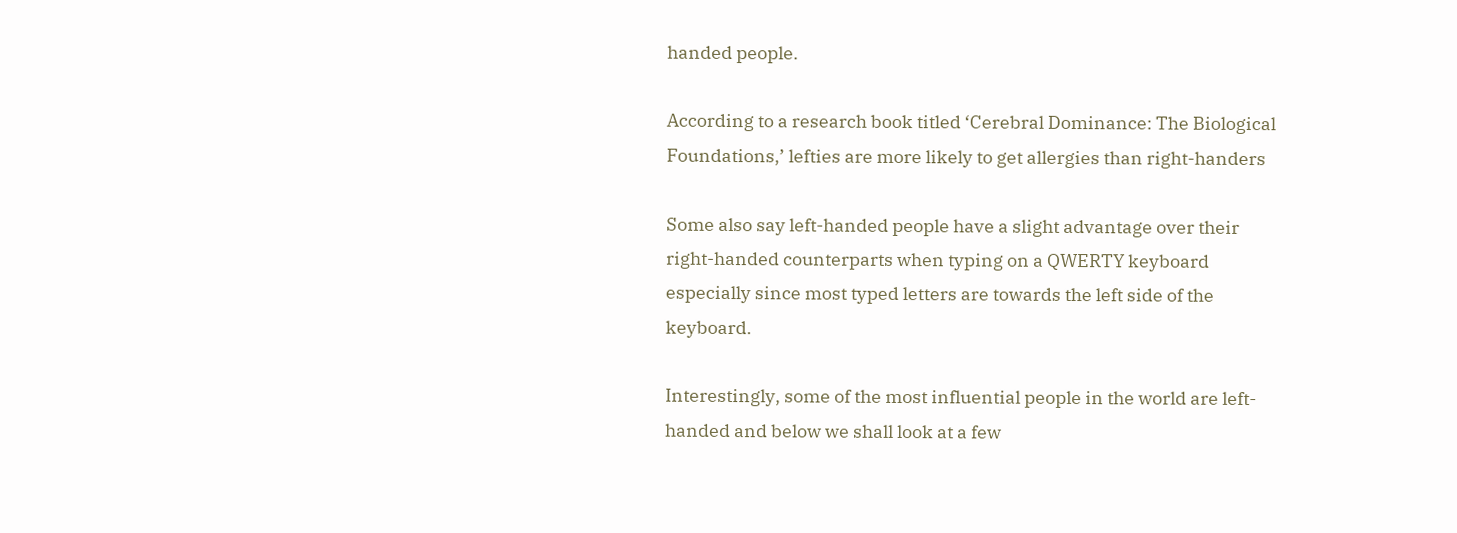handed people.

According to a research book titled ‘Cerebral Dominance: The Biological Foundations,’ lefties are more likely to get allergies than right-handers

Some also say left-handed people have a slight advantage over their right-handed counterparts when typing on a QWERTY keyboard especially since most typed letters are towards the left side of the keyboard.

Interestingly, some of the most influential people in the world are left-handed and below we shall look at a few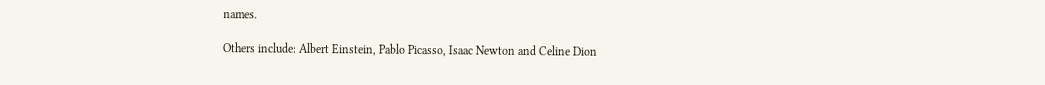names.

Others include: Albert Einstein, Pablo Picasso, Isaac Newton and Celine Dion